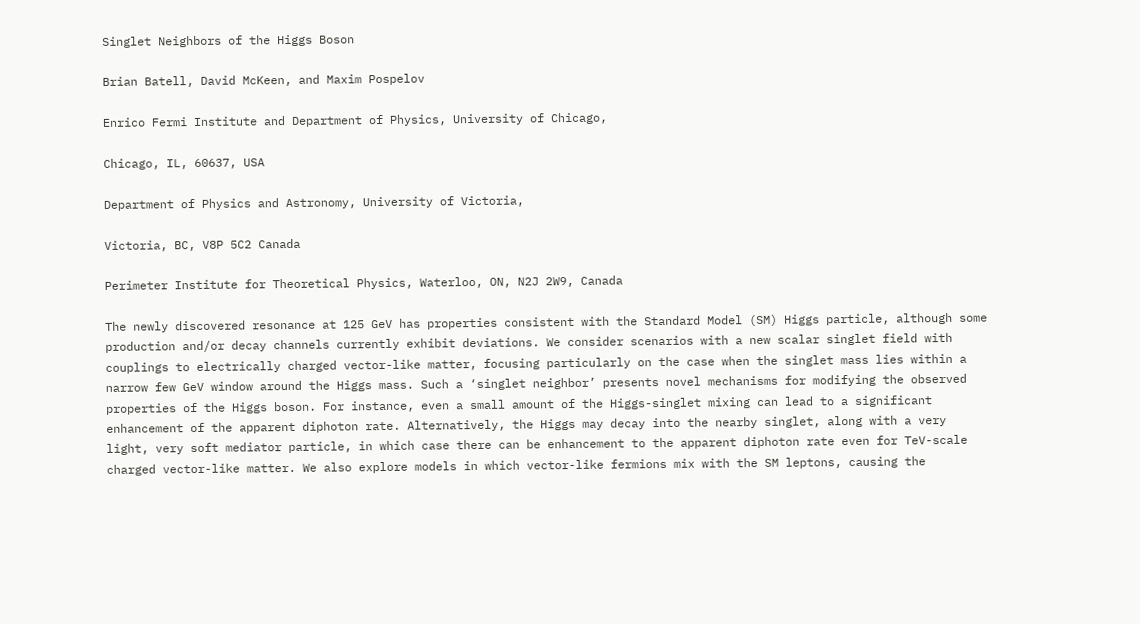Singlet Neighbors of the Higgs Boson

Brian Batell, David McKeen, and Maxim Pospelov

Enrico Fermi Institute and Department of Physics, University of Chicago,

Chicago, IL, 60637, USA

Department of Physics and Astronomy, University of Victoria,

Victoria, BC, V8P 5C2 Canada

Perimeter Institute for Theoretical Physics, Waterloo, ON, N2J 2W9, Canada

The newly discovered resonance at 125 GeV has properties consistent with the Standard Model (SM) Higgs particle, although some production and/or decay channels currently exhibit deviations. We consider scenarios with a new scalar singlet field with couplings to electrically charged vector-like matter, focusing particularly on the case when the singlet mass lies within a narrow few GeV window around the Higgs mass. Such a ‘singlet neighbor’ presents novel mechanisms for modifying the observed properties of the Higgs boson. For instance, even a small amount of the Higgs-singlet mixing can lead to a significant enhancement of the apparent diphoton rate. Alternatively, the Higgs may decay into the nearby singlet, along with a very light, very soft mediator particle, in which case there can be enhancement to the apparent diphoton rate even for TeV-scale charged vector-like matter. We also explore models in which vector-like fermions mix with the SM leptons, causing the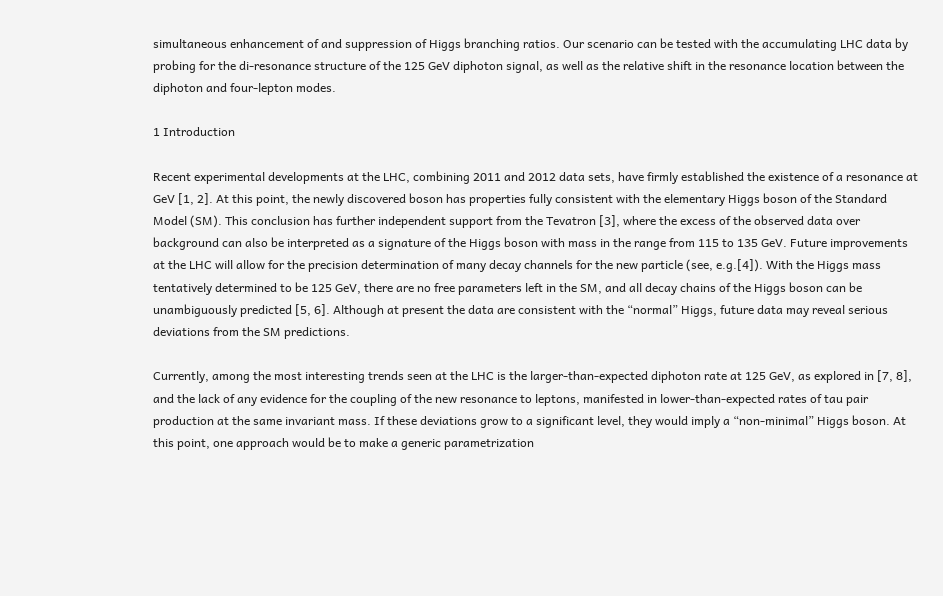simultaneous enhancement of and suppression of Higgs branching ratios. Our scenario can be tested with the accumulating LHC data by probing for the di-resonance structure of the 125 GeV diphoton signal, as well as the relative shift in the resonance location between the diphoton and four-lepton modes.

1 Introduction

Recent experimental developments at the LHC, combining 2011 and 2012 data sets, have firmly established the existence of a resonance at GeV [1, 2]. At this point, the newly discovered boson has properties fully consistent with the elementary Higgs boson of the Standard Model (SM). This conclusion has further independent support from the Tevatron [3], where the excess of the observed data over background can also be interpreted as a signature of the Higgs boson with mass in the range from 115 to 135 GeV. Future improvements at the LHC will allow for the precision determination of many decay channels for the new particle (see, e.g.[4]). With the Higgs mass tentatively determined to be 125 GeV, there are no free parameters left in the SM, and all decay chains of the Higgs boson can be unambiguously predicted [5, 6]. Although at present the data are consistent with the “normal” Higgs, future data may reveal serious deviations from the SM predictions.

Currently, among the most interesting trends seen at the LHC is the larger-than-expected diphoton rate at 125 GeV, as explored in [7, 8], and the lack of any evidence for the coupling of the new resonance to leptons, manifested in lower-than-expected rates of tau pair production at the same invariant mass. If these deviations grow to a significant level, they would imply a “non-minimal” Higgs boson. At this point, one approach would be to make a generic parametrization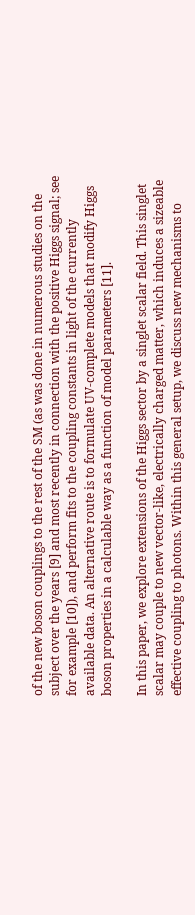of the new boson couplings to the rest of the SM (as was done in numerous studies on the subject over the years [9] and most recently in connection with the positive Higgs signal; see for example [10]), and perform fits to the coupling constants in light of the currently available data. An alternative route is to formulate UV-complete models that modify Higgs boson properties in a calculable way as a function of model parameters [11].

In this paper, we explore extensions of the Higgs sector by a singlet scalar field. This singlet scalar may couple to new vector-like, electrically charged matter, which induces a sizeable effective coupling to photons. Within this general setup, we discuss new mechanisms to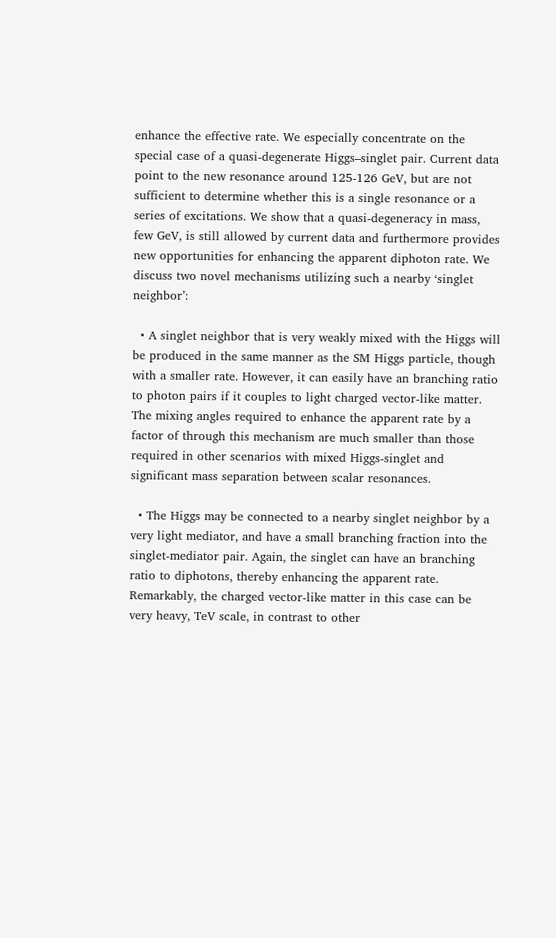enhance the effective rate. We especially concentrate on the special case of a quasi-degenerate Higgs–singlet pair. Current data point to the new resonance around 125-126 GeV, but are not sufficient to determine whether this is a single resonance or a series of excitations. We show that a quasi-degeneracy in mass, few GeV, is still allowed by current data and furthermore provides new opportunities for enhancing the apparent diphoton rate. We discuss two novel mechanisms utilizing such a nearby ‘singlet neighbor’:

  • A singlet neighbor that is very weakly mixed with the Higgs will be produced in the same manner as the SM Higgs particle, though with a smaller rate. However, it can easily have an branching ratio to photon pairs if it couples to light charged vector-like matter. The mixing angles required to enhance the apparent rate by a factor of through this mechanism are much smaller than those required in other scenarios with mixed Higgs-singlet and significant mass separation between scalar resonances.

  • The Higgs may be connected to a nearby singlet neighbor by a very light mediator, and have a small branching fraction into the singlet-mediator pair. Again, the singlet can have an branching ratio to diphotons, thereby enhancing the apparent rate. Remarkably, the charged vector-like matter in this case can be very heavy, TeV scale, in contrast to other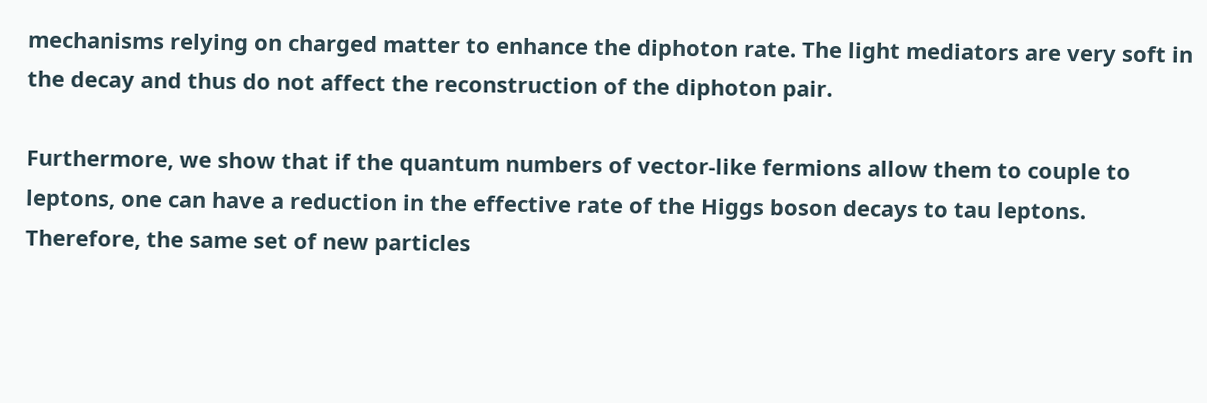mechanisms relying on charged matter to enhance the diphoton rate. The light mediators are very soft in the decay and thus do not affect the reconstruction of the diphoton pair.

Furthermore, we show that if the quantum numbers of vector-like fermions allow them to couple to leptons, one can have a reduction in the effective rate of the Higgs boson decays to tau leptons. Therefore, the same set of new particles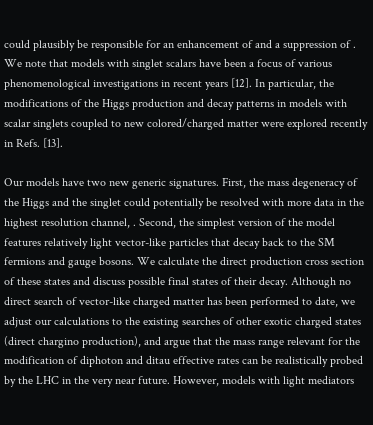could plausibly be responsible for an enhancement of and a suppression of . We note that models with singlet scalars have been a focus of various phenomenological investigations in recent years [12]. In particular, the modifications of the Higgs production and decay patterns in models with scalar singlets coupled to new colored/charged matter were explored recently in Refs. [13].

Our models have two new generic signatures. First, the mass degeneracy of the Higgs and the singlet could potentially be resolved with more data in the highest resolution channel, . Second, the simplest version of the model features relatively light vector-like particles that decay back to the SM fermions and gauge bosons. We calculate the direct production cross section of these states and discuss possible final states of their decay. Although no direct search of vector-like charged matter has been performed to date, we adjust our calculations to the existing searches of other exotic charged states (direct chargino production), and argue that the mass range relevant for the modification of diphoton and ditau effective rates can be realistically probed by the LHC in the very near future. However, models with light mediators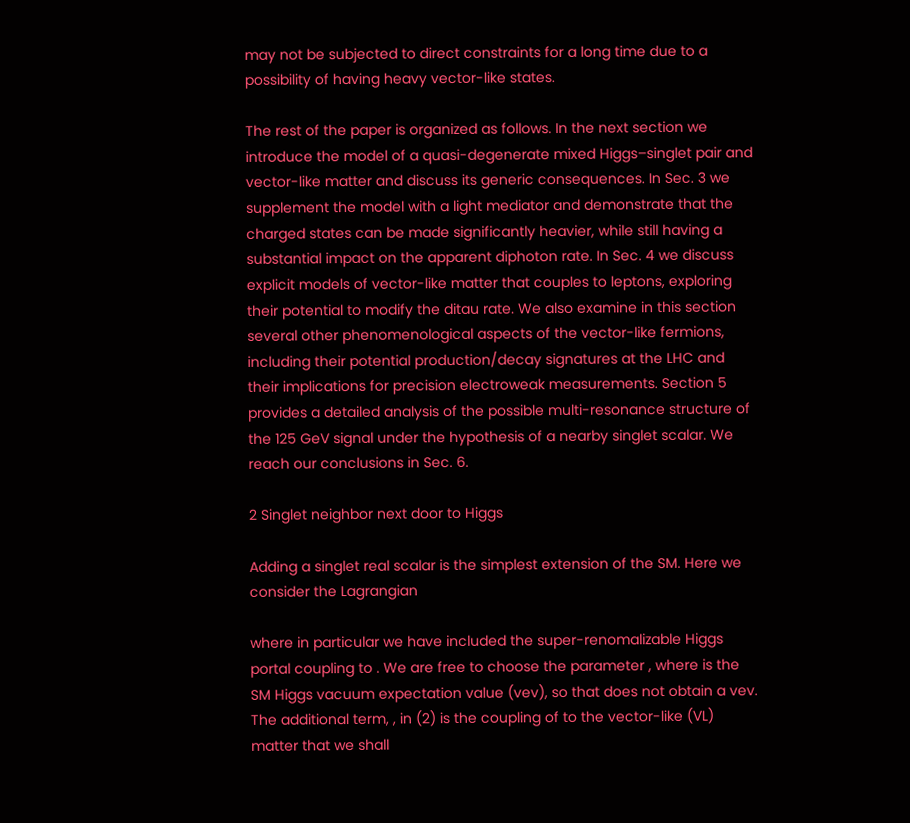may not be subjected to direct constraints for a long time due to a possibility of having heavy vector-like states.

The rest of the paper is organized as follows. In the next section we introduce the model of a quasi-degenerate mixed Higgs–singlet pair and vector-like matter and discuss its generic consequences. In Sec. 3 we supplement the model with a light mediator and demonstrate that the charged states can be made significantly heavier, while still having a substantial impact on the apparent diphoton rate. In Sec. 4 we discuss explicit models of vector-like matter that couples to leptons, exploring their potential to modify the ditau rate. We also examine in this section several other phenomenological aspects of the vector-like fermions, including their potential production/decay signatures at the LHC and their implications for precision electroweak measurements. Section 5 provides a detailed analysis of the possible multi-resonance structure of the 125 GeV signal under the hypothesis of a nearby singlet scalar. We reach our conclusions in Sec. 6.

2 Singlet neighbor next door to Higgs

Adding a singlet real scalar is the simplest extension of the SM. Here we consider the Lagrangian

where in particular we have included the super-renomalizable Higgs portal coupling to . We are free to choose the parameter , where is the SM Higgs vacuum expectation value (vev), so that does not obtain a vev. The additional term, , in (2) is the coupling of to the vector-like (VL) matter that we shall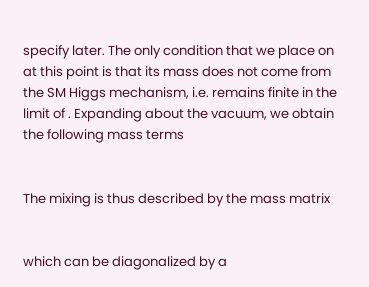specify later. The only condition that we place on at this point is that its mass does not come from the SM Higgs mechanism, i.e. remains finite in the limit of . Expanding about the vacuum, we obtain the following mass terms


The mixing is thus described by the mass matrix


which can be diagonalized by a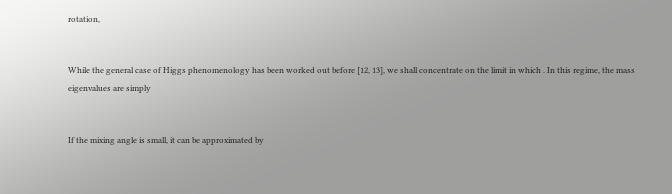rotation,


While the general case of Higgs phenomenology has been worked out before [12, 13], we shall concentrate on the limit in which . In this regime, the mass eigenvalues are simply


If the mixing angle is small, it can be approximated by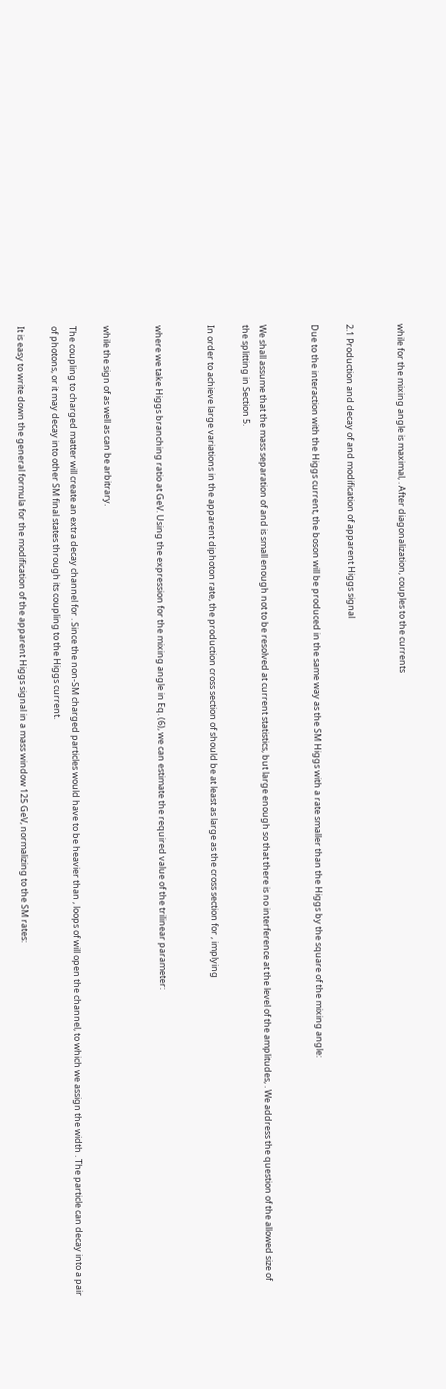while for the mixing angle is maximal, . After diagonalization, couples to the currents


2.1 Production and decay of and modification of apparent Higgs signal

Due to the interaction with the Higgs current, the boson will be produced in the same way as the SM Higgs with a rate smaller than the Higgs by the square of the mixing angle:


We shall assume that the mass separation of and is small enough not to be resolved at current statistics, but large enough so that there is no interference at the level of the amplitudes, . We address the question of the allowed size of the splitting in Section 5.

In order to achieve large variations in the apparent diphoton rate, the production cross section of should be at least as large as the cross section for , implying


where we take Higgs branching ratio at GeV. Using the expression for the mixing angle in Eq. (6), we can estimate the required value of the trilinear parameter:


while the sign of as well as can be arbitrary.

The coupling to charged matter will create an extra decay channel for . Since the non-SM charged particles would have to be heavier than , loops of will open the channel, to which we assign the width . The particle can decay into a pair of photons, or it may decay into other SM final states through its coupling to the Higgs current.

It is easy to write down the general formula for the modification of the apparent Higgs signal in a mass window 125 GeV, normalizing to the SM rates: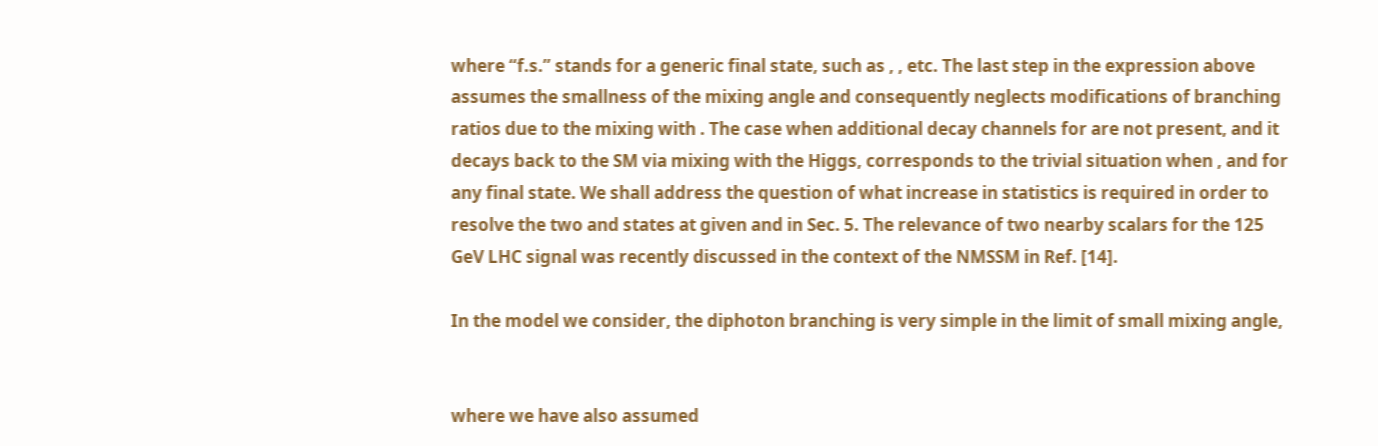where “f.s.” stands for a generic final state, such as , , etc. The last step in the expression above assumes the smallness of the mixing angle and consequently neglects modifications of branching ratios due to the mixing with . The case when additional decay channels for are not present, and it decays back to the SM via mixing with the Higgs, corresponds to the trivial situation when , and for any final state. We shall address the question of what increase in statistics is required in order to resolve the two and states at given and in Sec. 5. The relevance of two nearby scalars for the 125 GeV LHC signal was recently discussed in the context of the NMSSM in Ref. [14].

In the model we consider, the diphoton branching is very simple in the limit of small mixing angle,


where we have also assumed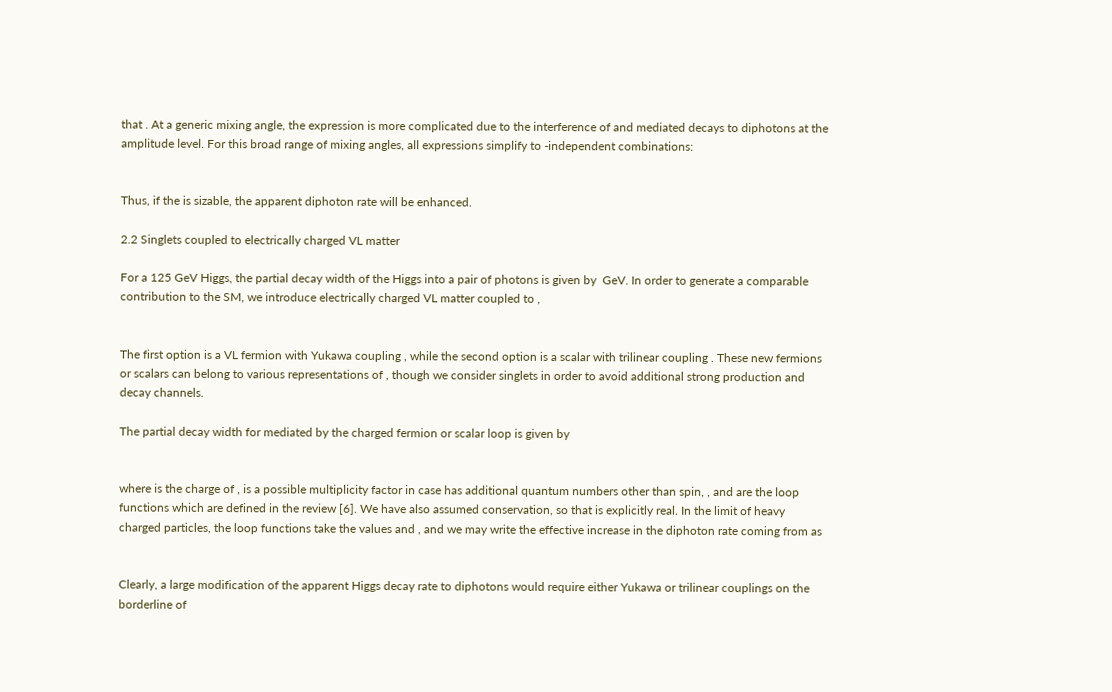that . At a generic mixing angle, the expression is more complicated due to the interference of and mediated decays to diphotons at the amplitude level. For this broad range of mixing angles, all expressions simplify to -independent combinations:


Thus, if the is sizable, the apparent diphoton rate will be enhanced.

2.2 Singlets coupled to electrically charged VL matter

For a 125 GeV Higgs, the partial decay width of the Higgs into a pair of photons is given by  GeV. In order to generate a comparable contribution to the SM, we introduce electrically charged VL matter coupled to ,


The first option is a VL fermion with Yukawa coupling , while the second option is a scalar with trilinear coupling . These new fermions or scalars can belong to various representations of , though we consider singlets in order to avoid additional strong production and decay channels.

The partial decay width for mediated by the charged fermion or scalar loop is given by


where is the charge of , is a possible multiplicity factor in case has additional quantum numbers other than spin, , and are the loop functions which are defined in the review [6]. We have also assumed conservation, so that is explicitly real. In the limit of heavy charged particles, the loop functions take the values and , and we may write the effective increase in the diphoton rate coming from as


Clearly, a large modification of the apparent Higgs decay rate to diphotons would require either Yukawa or trilinear couplings on the borderline of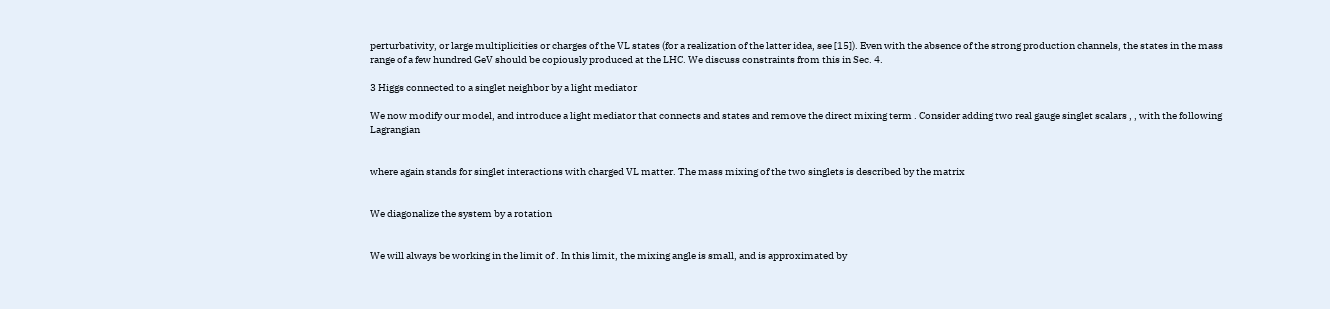perturbativity, or large multiplicities or charges of the VL states (for a realization of the latter idea, see [15]). Even with the absence of the strong production channels, the states in the mass range of a few hundred GeV should be copiously produced at the LHC. We discuss constraints from this in Sec. 4.

3 Higgs connected to a singlet neighbor by a light mediator

We now modify our model, and introduce a light mediator that connects and states and remove the direct mixing term . Consider adding two real gauge singlet scalars , , with the following Lagrangian


where again stands for singlet interactions with charged VL matter. The mass mixing of the two singlets is described by the matrix


We diagonalize the system by a rotation


We will always be working in the limit of . In this limit, the mixing angle is small, and is approximated by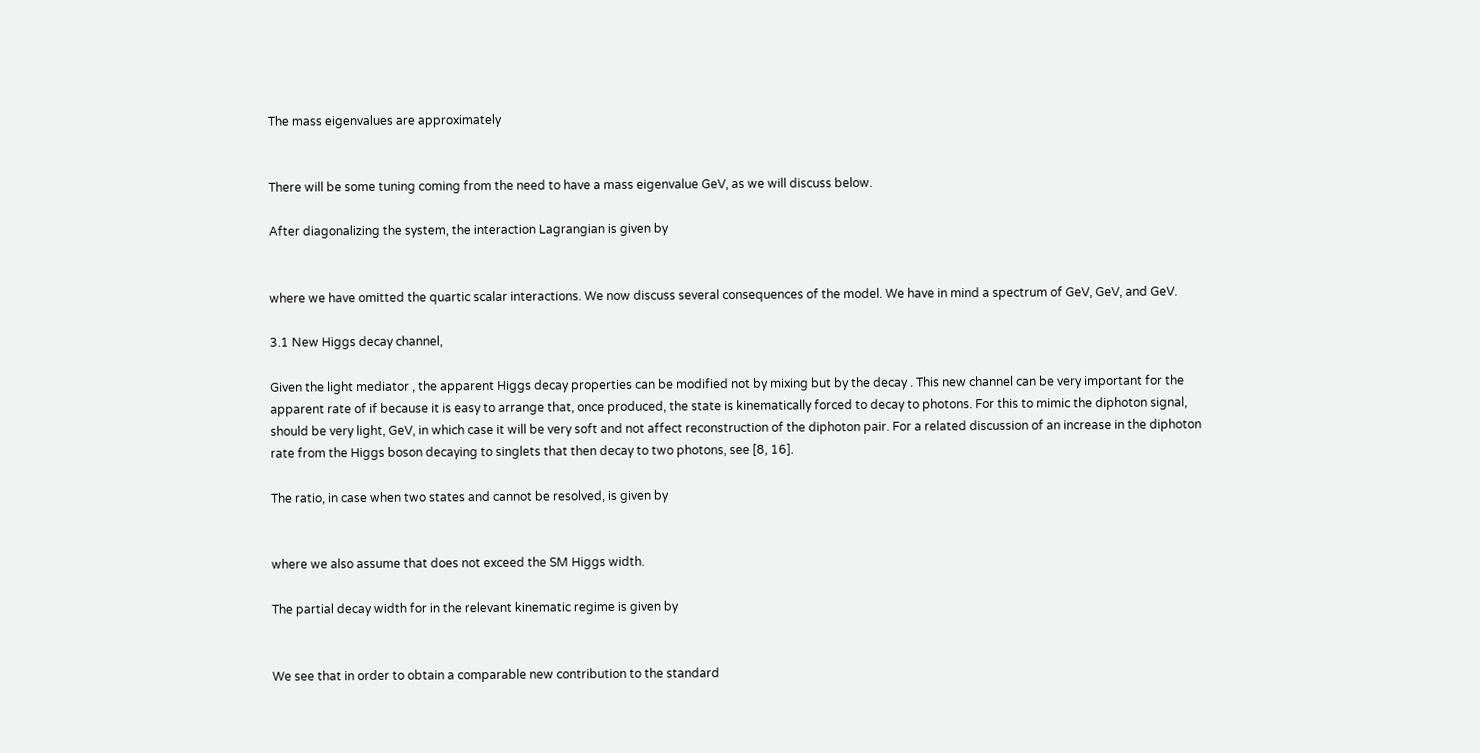The mass eigenvalues are approximately


There will be some tuning coming from the need to have a mass eigenvalue GeV, as we will discuss below.

After diagonalizing the system, the interaction Lagrangian is given by


where we have omitted the quartic scalar interactions. We now discuss several consequences of the model. We have in mind a spectrum of GeV, GeV, and GeV.

3.1 New Higgs decay channel,

Given the light mediator , the apparent Higgs decay properties can be modified not by mixing but by the decay . This new channel can be very important for the apparent rate of if because it is easy to arrange that, once produced, the state is kinematically forced to decay to photons. For this to mimic the diphoton signal, should be very light, GeV, in which case it will be very soft and not affect reconstruction of the diphoton pair. For a related discussion of an increase in the diphoton rate from the Higgs boson decaying to singlets that then decay to two photons, see [8, 16].

The ratio, in case when two states and cannot be resolved, is given by


where we also assume that does not exceed the SM Higgs width.

The partial decay width for in the relevant kinematic regime is given by


We see that in order to obtain a comparable new contribution to the standard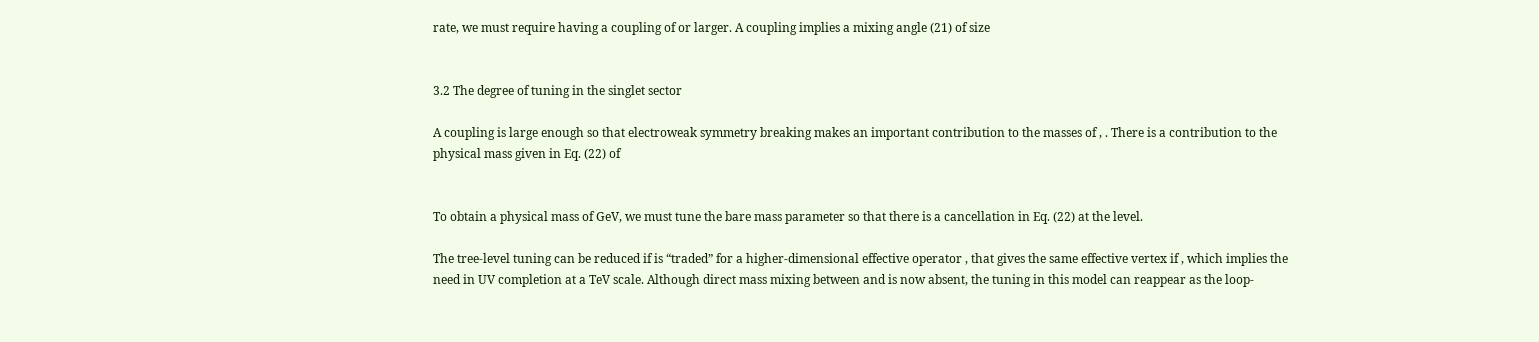rate, we must require having a coupling of or larger. A coupling implies a mixing angle (21) of size


3.2 The degree of tuning in the singlet sector

A coupling is large enough so that electroweak symmetry breaking makes an important contribution to the masses of , . There is a contribution to the physical mass given in Eq. (22) of


To obtain a physical mass of GeV, we must tune the bare mass parameter so that there is a cancellation in Eq. (22) at the level.

The tree-level tuning can be reduced if is “traded” for a higher-dimensional effective operator , that gives the same effective vertex if , which implies the need in UV completion at a TeV scale. Although direct mass mixing between and is now absent, the tuning in this model can reappear as the loop-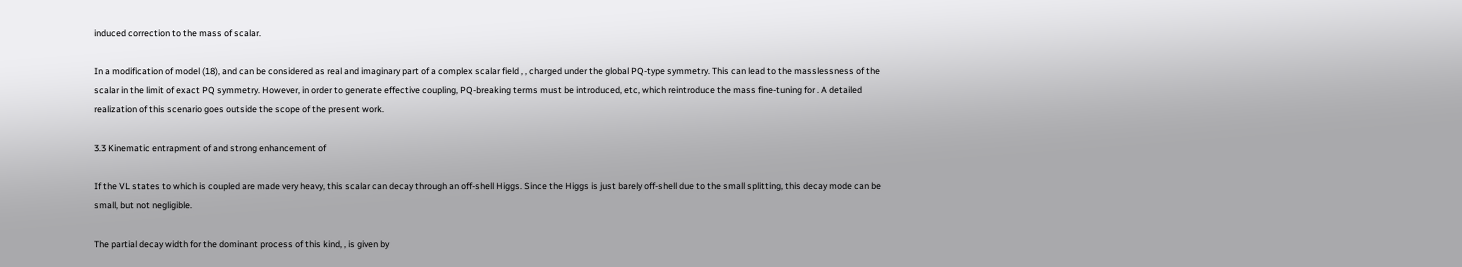induced correction to the mass of scalar.

In a modification of model (18), and can be considered as real and imaginary part of a complex scalar field , , charged under the global PQ-type symmetry. This can lead to the masslessness of the scalar in the limit of exact PQ symmetry. However, in order to generate effective coupling, PQ-breaking terms must be introduced, etc, which reintroduce the mass fine-tuning for . A detailed realization of this scenario goes outside the scope of the present work.

3.3 Kinematic entrapment of and strong enhancement of

If the VL states to which is coupled are made very heavy, this scalar can decay through an off-shell Higgs. Since the Higgs is just barely off-shell due to the small splitting, this decay mode can be small, but not negligible.

The partial decay width for the dominant process of this kind, , is given by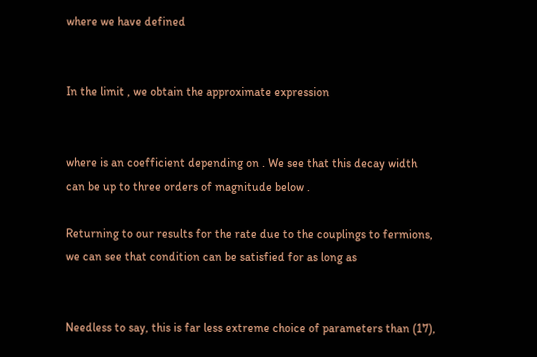where we have defined


In the limit , we obtain the approximate expression


where is an coefficient depending on . We see that this decay width can be up to three orders of magnitude below .

Returning to our results for the rate due to the couplings to fermions, we can see that condition can be satisfied for as long as


Needless to say, this is far less extreme choice of parameters than (17),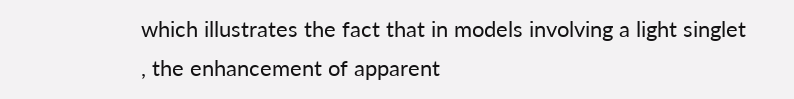which illustrates the fact that in models involving a light singlet , the enhancement of apparent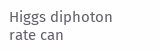Higgs diphoton rate can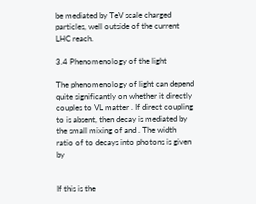be mediated by TeV scale charged particles, well outside of the current LHC reach.

3.4 Phenomenology of the light

The phenomenology of light can depend quite significantly on whether it directly couples to VL matter . If direct coupling to is absent, then decay is mediated by the small mixing of and . The width ratio of to decays into photons is given by


If this is the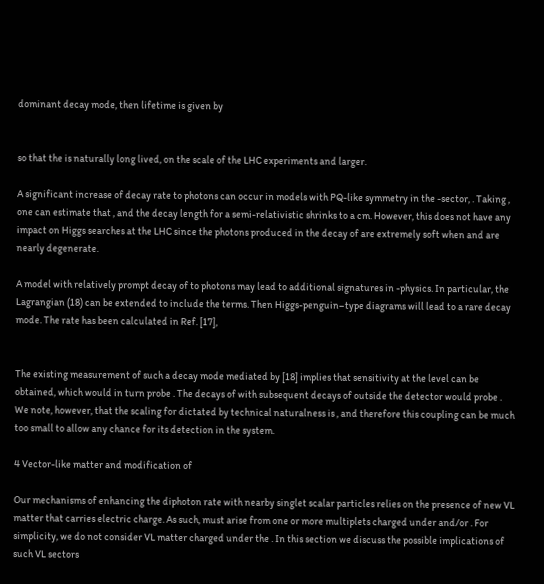dominant decay mode, then lifetime is given by


so that the is naturally long lived, on the scale of the LHC experiments and larger.

A significant increase of decay rate to photons can occur in models with PQ-like symmetry in the -sector, . Taking , one can estimate that , and the decay length for a semi-relativistic shrinks to a cm. However, this does not have any impact on Higgs searches at the LHC since the photons produced in the decay of are extremely soft when and are nearly degenerate.

A model with relatively prompt decay of to photons may lead to additional signatures in -physics. In particular, the Lagrangian (18) can be extended to include the terms. Then Higgs-penguin–type diagrams will lead to a rare decay mode. The rate has been calculated in Ref. [17],


The existing measurement of such a decay mode mediated by [18] implies that sensitivity at the level can be obtained, which would in turn probe . The decays of with subsequent decays of outside the detector would probe . We note, however, that the scaling for dictated by technical naturalness is , and therefore this coupling can be much too small to allow any chance for its detection in the system.

4 Vector-like matter and modification of

Our mechanisms of enhancing the diphoton rate with nearby singlet scalar particles relies on the presence of new VL matter that carries electric charge. As such, must arise from one or more multiplets charged under and/or . For simplicity, we do not consider VL matter charged under the . In this section we discuss the possible implications of such VL sectors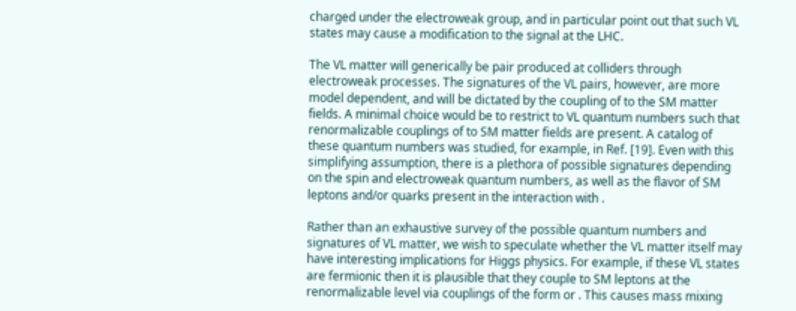charged under the electroweak group, and in particular point out that such VL states may cause a modification to the signal at the LHC.

The VL matter will generically be pair produced at colliders through electroweak processes. The signatures of the VL pairs, however, are more model dependent, and will be dictated by the coupling of to the SM matter fields. A minimal choice would be to restrict to VL quantum numbers such that renormalizable couplings of to SM matter fields are present. A catalog of these quantum numbers was studied, for example, in Ref. [19]. Even with this simplifying assumption, there is a plethora of possible signatures depending on the spin and electroweak quantum numbers, as well as the flavor of SM leptons and/or quarks present in the interaction with .

Rather than an exhaustive survey of the possible quantum numbers and signatures of VL matter, we wish to speculate whether the VL matter itself may have interesting implications for Higgs physics. For example, if these VL states are fermionic then it is plausible that they couple to SM leptons at the renormalizable level via couplings of the form or . This causes mass mixing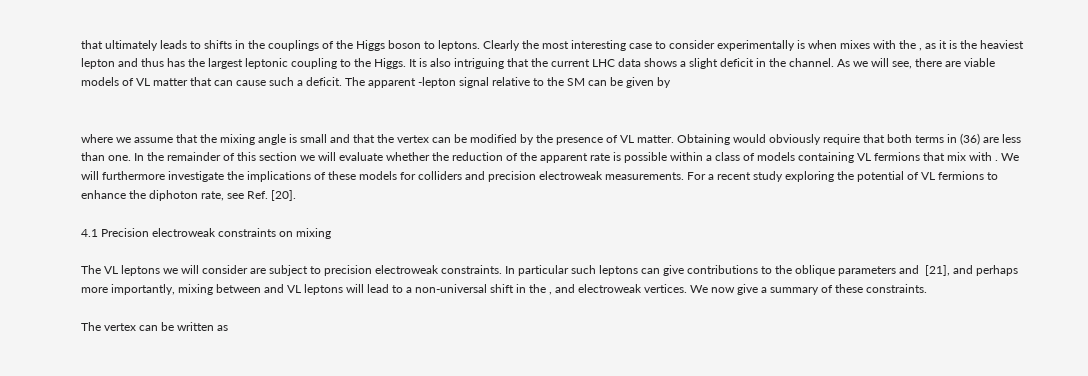that ultimately leads to shifts in the couplings of the Higgs boson to leptons. Clearly the most interesting case to consider experimentally is when mixes with the , as it is the heaviest lepton and thus has the largest leptonic coupling to the Higgs. It is also intriguing that the current LHC data shows a slight deficit in the channel. As we will see, there are viable models of VL matter that can cause such a deficit. The apparent -lepton signal relative to the SM can be given by


where we assume that the mixing angle is small and that the vertex can be modified by the presence of VL matter. Obtaining would obviously require that both terms in (36) are less than one. In the remainder of this section we will evaluate whether the reduction of the apparent rate is possible within a class of models containing VL fermions that mix with . We will furthermore investigate the implications of these models for colliders and precision electroweak measurements. For a recent study exploring the potential of VL fermions to enhance the diphoton rate, see Ref. [20].

4.1 Precision electroweak constraints on mixing

The VL leptons we will consider are subject to precision electroweak constraints. In particular such leptons can give contributions to the oblique parameters and  [21], and perhaps more importantly, mixing between and VL leptons will lead to a non-universal shift in the , and electroweak vertices. We now give a summary of these constraints.

The vertex can be written as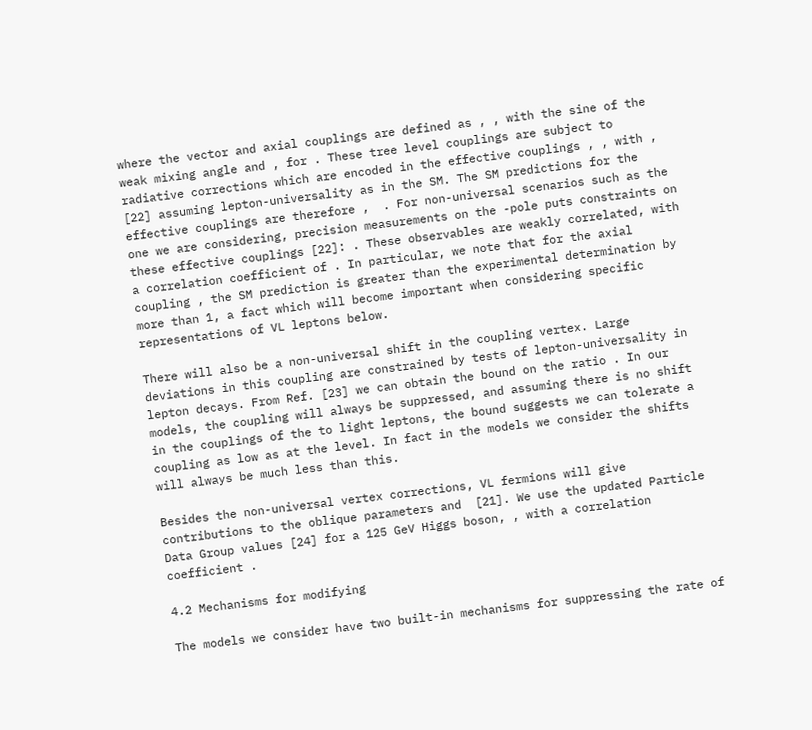where the vector and axial couplings are defined as , , with the sine of the weak mixing angle and , for . These tree level couplings are subject to radiative corrections which are encoded in the effective couplings , , with ,  [22] assuming lepton-universality as in the SM. The SM predictions for the effective couplings are therefore ,  . For non-universal scenarios such as the one we are considering, precision measurements on the -pole puts constraints on these effective couplings [22]: . These observables are weakly correlated, with a correlation coefficient of . In particular, we note that for the axial coupling , the SM prediction is greater than the experimental determination by more than 1, a fact which will become important when considering specific representations of VL leptons below.

There will also be a non-universal shift in the coupling vertex. Large deviations in this coupling are constrained by tests of lepton-universality in lepton decays. From Ref. [23] we can obtain the bound on the ratio . In our models, the coupling will always be suppressed, and assuming there is no shift in the couplings of the to light leptons, the bound suggests we can tolerate a coupling as low as at the level. In fact in the models we consider the shifts will always be much less than this.

Besides the non-universal vertex corrections, VL fermions will give contributions to the oblique parameters and  [21]. We use the updated Particle Data Group values [24] for a 125 GeV Higgs boson, , with a correlation coefficient .

4.2 Mechanisms for modifying

The models we consider have two built-in mechanisms for suppressing the rate of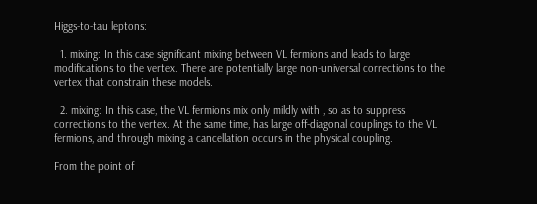Higgs-to-tau leptons:

  1. mixing: In this case significant mixing between VL fermions and leads to large modifications to the vertex. There are potentially large non-universal corrections to the vertex that constrain these models.

  2. mixing: In this case, the VL fermions mix only mildly with , so as to suppress corrections to the vertex. At the same time, has large off-diagonal couplings to the VL fermions, and through mixing a cancellation occurs in the physical coupling.

From the point of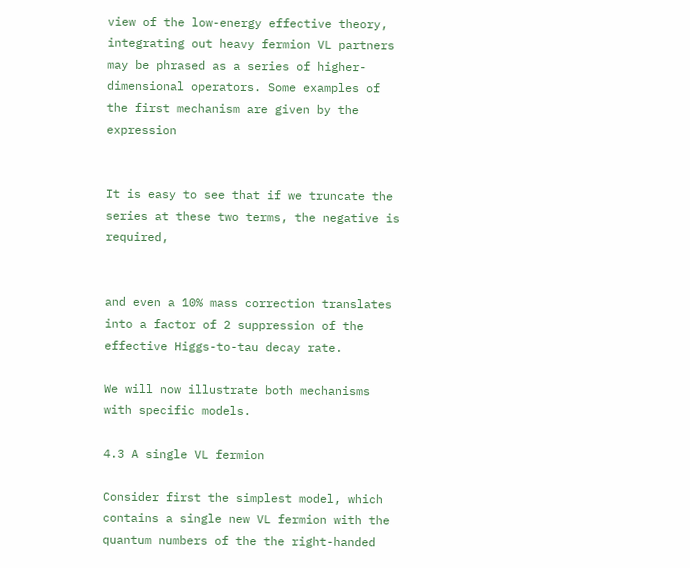view of the low-energy effective theory, integrating out heavy fermion VL partners may be phrased as a series of higher-dimensional operators. Some examples of the first mechanism are given by the expression


It is easy to see that if we truncate the series at these two terms, the negative is required,


and even a 10% mass correction translates into a factor of 2 suppression of the effective Higgs-to-tau decay rate.

We will now illustrate both mechanisms with specific models.

4.3 A single VL fermion

Consider first the simplest model, which contains a single new VL fermion with the quantum numbers of the the right-handed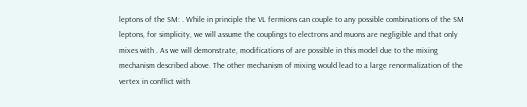leptons of the SM: . While in principle the VL fermions can couple to any possible combinations of the SM leptons, for simplicity, we will assume the couplings to electrons and muons are negligible and that only mixes with . As we will demonstrate, modifications of are possible in this model due to the mixing mechanism described above. The other mechanism of mixing would lead to a large renormalization of the vertex in conflict with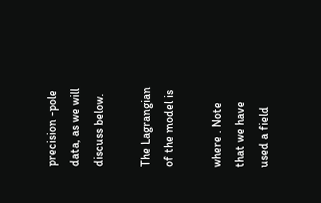precision -pole data, as we will discuss below.

The Lagrangian of the model is

where . Note that we have used a field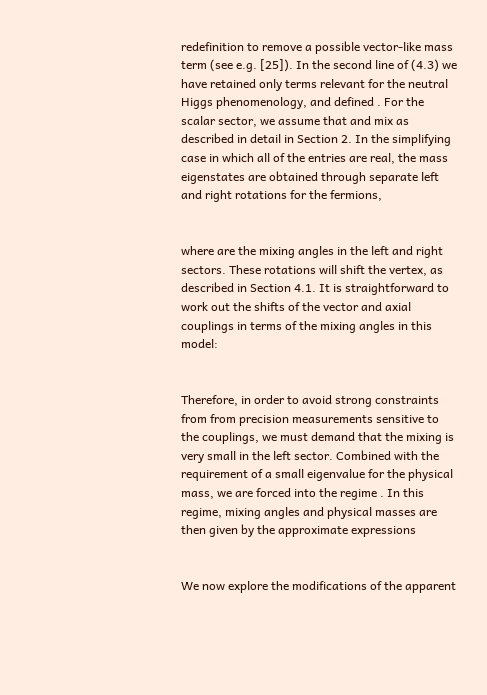redefinition to remove a possible vector-like mass term (see e.g. [25]). In the second line of (4.3) we have retained only terms relevant for the neutral Higgs phenomenology, and defined . For the scalar sector, we assume that and mix as described in detail in Section 2. In the simplifying case in which all of the entries are real, the mass eigenstates are obtained through separate left and right rotations for the fermions,


where are the mixing angles in the left and right sectors. These rotations will shift the vertex, as described in Section 4.1. It is straightforward to work out the shifts of the vector and axial couplings in terms of the mixing angles in this model:


Therefore, in order to avoid strong constraints from from precision measurements sensitive to the couplings, we must demand that the mixing is very small in the left sector. Combined with the requirement of a small eigenvalue for the physical mass, we are forced into the regime . In this regime, mixing angles and physical masses are then given by the approximate expressions


We now explore the modifications of the apparent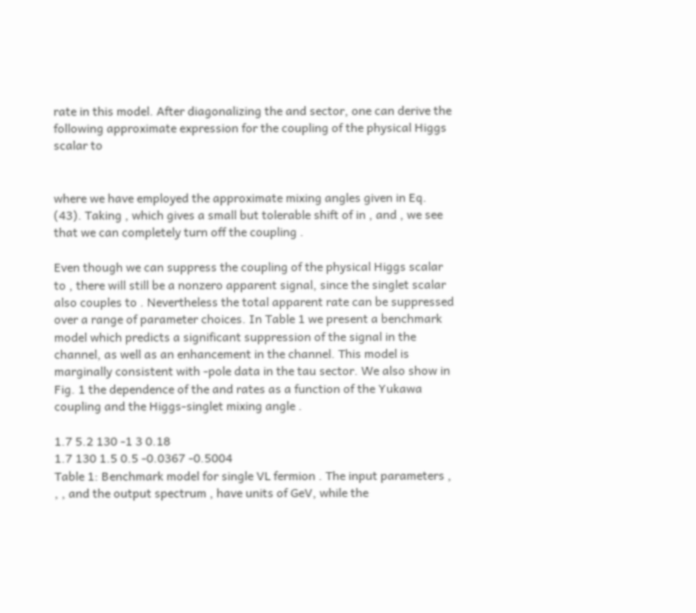rate in this model. After diagonalizing the and sector, one can derive the following approximate expression for the coupling of the physical Higgs scalar to


where we have employed the approximate mixing angles given in Eq. (43). Taking , which gives a small but tolerable shift of in , and , we see that we can completely turn off the coupling .

Even though we can suppress the coupling of the physical Higgs scalar to , there will still be a nonzero apparent signal, since the singlet scalar also couples to . Nevertheless the total apparent rate can be suppressed over a range of parameter choices. In Table 1 we present a benchmark model which predicts a significant suppression of the signal in the channel, as well as an enhancement in the channel. This model is marginally consistent with -pole data in the tau sector. We also show in Fig. 1 the dependence of the and rates as a function of the Yukawa coupling and the Higgs-singlet mixing angle .

1.7 5.2 130 -1 3 0.18
1.7 130 1.5 0.5 -0.0367 -0.5004
Table 1: Benchmark model for single VL fermion . The input parameters , , , and the output spectrum , have units of GeV, while the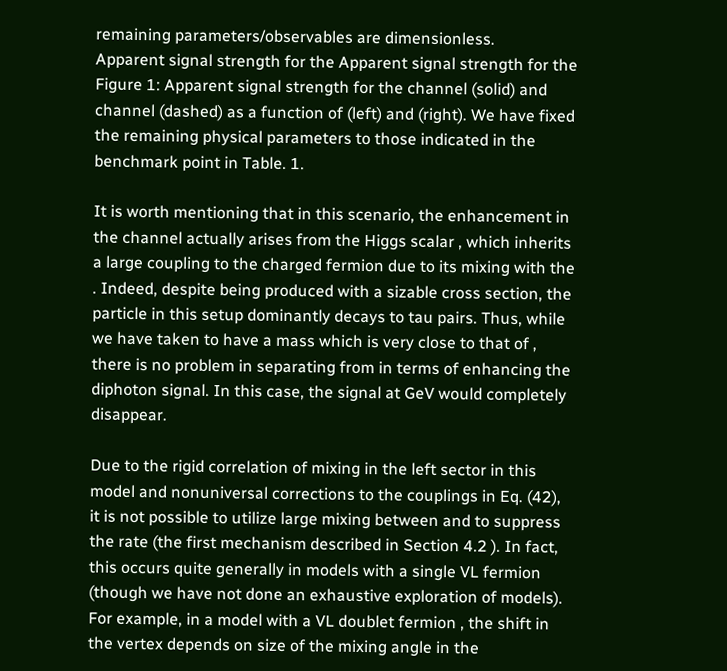remaining parameters/observables are dimensionless.
Apparent signal strength for the Apparent signal strength for the
Figure 1: Apparent signal strength for the channel (solid) and channel (dashed) as a function of (left) and (right). We have fixed the remaining physical parameters to those indicated in the benchmark point in Table. 1.

It is worth mentioning that in this scenario, the enhancement in the channel actually arises from the Higgs scalar , which inherits a large coupling to the charged fermion due to its mixing with the . Indeed, despite being produced with a sizable cross section, the particle in this setup dominantly decays to tau pairs. Thus, while we have taken to have a mass which is very close to that of , there is no problem in separating from in terms of enhancing the diphoton signal. In this case, the signal at GeV would completely disappear.

Due to the rigid correlation of mixing in the left sector in this model and nonuniversal corrections to the couplings in Eq. (42), it is not possible to utilize large mixing between and to suppress the rate (the first mechanism described in Section 4.2 ). In fact, this occurs quite generally in models with a single VL fermion (though we have not done an exhaustive exploration of models). For example, in a model with a VL doublet fermion , the shift in the vertex depends on size of the mixing angle in the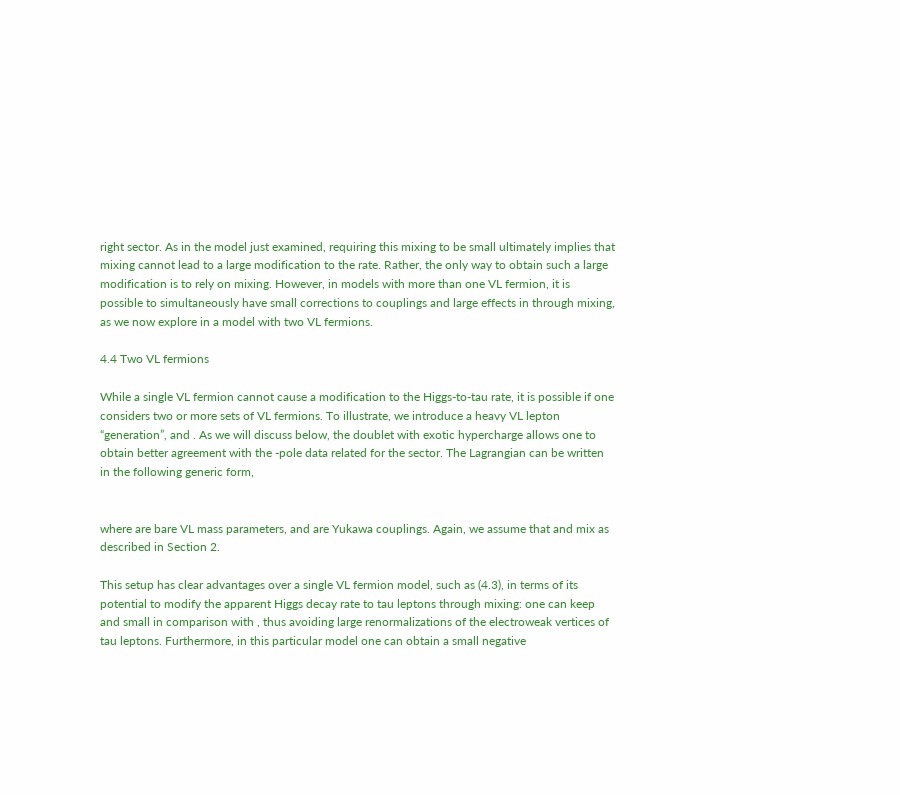right sector. As in the model just examined, requiring this mixing to be small ultimately implies that mixing cannot lead to a large modification to the rate. Rather, the only way to obtain such a large modification is to rely on mixing. However, in models with more than one VL fermion, it is possible to simultaneously have small corrections to couplings and large effects in through mixing, as we now explore in a model with two VL fermions.

4.4 Two VL fermions

While a single VL fermion cannot cause a modification to the Higgs-to-tau rate, it is possible if one considers two or more sets of VL fermions. To illustrate, we introduce a heavy VL lepton “generation”, and . As we will discuss below, the doublet with exotic hypercharge allows one to obtain better agreement with the -pole data related for the sector. The Lagrangian can be written in the following generic form,


where are bare VL mass parameters, and are Yukawa couplings. Again, we assume that and mix as described in Section 2.

This setup has clear advantages over a single VL fermion model, such as (4.3), in terms of its potential to modify the apparent Higgs decay rate to tau leptons through mixing: one can keep and small in comparison with , thus avoiding large renormalizations of the electroweak vertices of tau leptons. Furthermore, in this particular model one can obtain a small negative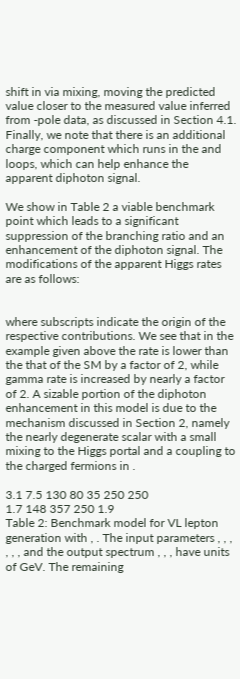shift in via mixing, moving the predicted value closer to the measured value inferred from -pole data, as discussed in Section 4.1. Finally, we note that there is an additional charge component which runs in the and loops, which can help enhance the apparent diphoton signal.

We show in Table 2 a viable benchmark point which leads to a significant suppression of the branching ratio and an enhancement of the diphoton signal. The modifications of the apparent Higgs rates are as follows:


where subscripts indicate the origin of the respective contributions. We see that in the example given above the rate is lower than the that of the SM by a factor of 2, while gamma rate is increased by nearly a factor of 2. A sizable portion of the diphoton enhancement in this model is due to the mechanism discussed in Section 2, namely the nearly degenerate scalar with a small mixing to the Higgs portal and a coupling to the charged fermions in .

3.1 7.5 130 80 35 250 250
1.7 148 357 250 1.9
Table 2: Benchmark model for VL lepton generation with , . The input parameters , , , , , , and the output spectrum , , , have units of GeV. The remaining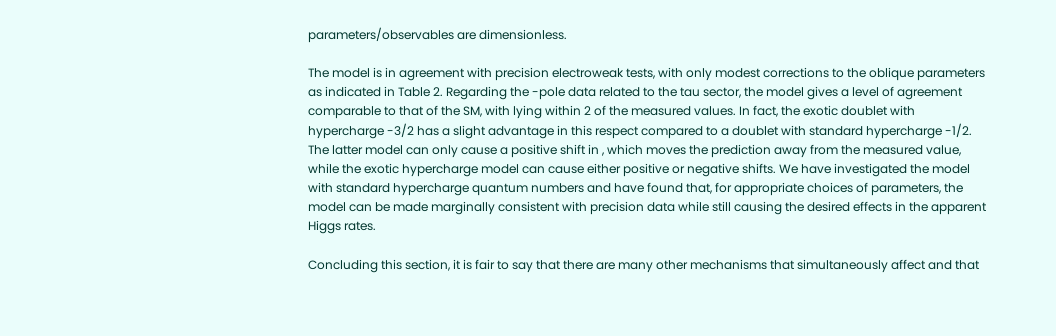parameters/observables are dimensionless.

The model is in agreement with precision electroweak tests, with only modest corrections to the oblique parameters as indicated in Table 2. Regarding the -pole data related to the tau sector, the model gives a level of agreement comparable to that of the SM, with lying within 2 of the measured values. In fact, the exotic doublet with hypercharge -3/2 has a slight advantage in this respect compared to a doublet with standard hypercharge -1/2. The latter model can only cause a positive shift in , which moves the prediction away from the measured value, while the exotic hypercharge model can cause either positive or negative shifts. We have investigated the model with standard hypercharge quantum numbers and have found that, for appropriate choices of parameters, the model can be made marginally consistent with precision data while still causing the desired effects in the apparent Higgs rates.

Concluding this section, it is fair to say that there are many other mechanisms that simultaneously affect and that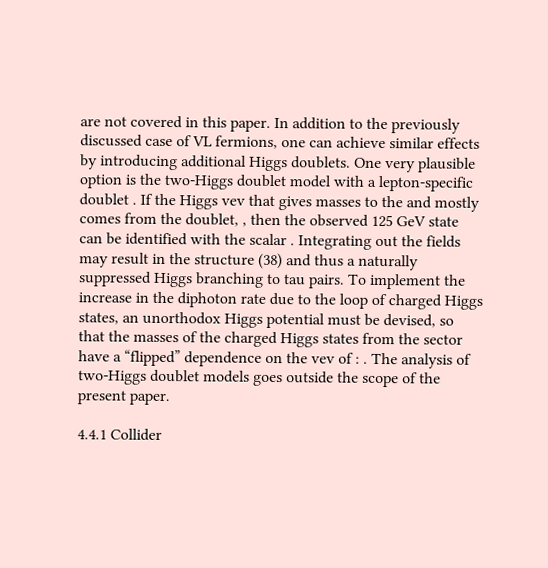are not covered in this paper. In addition to the previously discussed case of VL fermions, one can achieve similar effects by introducing additional Higgs doublets. One very plausible option is the two-Higgs doublet model with a lepton-specific doublet . If the Higgs vev that gives masses to the and mostly comes from the doublet, , then the observed 125 GeV state can be identified with the scalar . Integrating out the fields may result in the structure (38) and thus a naturally suppressed Higgs branching to tau pairs. To implement the increase in the diphoton rate due to the loop of charged Higgs states, an unorthodox Higgs potential must be devised, so that the masses of the charged Higgs states from the sector have a “flipped” dependence on the vev of : . The analysis of two-Higgs doublet models goes outside the scope of the present paper.

4.4.1 Collider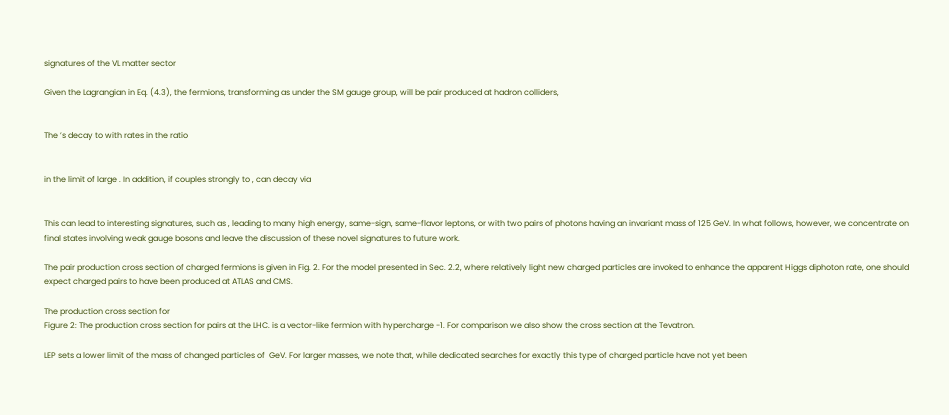signatures of the VL matter sector

Given the Lagrangian in Eq. (4.3), the fermions, transforming as under the SM gauge group, will be pair produced at hadron colliders,


The ’s decay to with rates in the ratio


in the limit of large . In addition, if couples strongly to , can decay via


This can lead to interesting signatures, such as , leading to many high energy, same-sign, same-flavor leptons, or with two pairs of photons having an invariant mass of 125 GeV. In what follows, however, we concentrate on final states involving weak gauge bosons and leave the discussion of these novel signatures to future work.

The pair production cross section of charged fermions is given in Fig. 2. For the model presented in Sec. 2.2, where relatively light new charged particles are invoked to enhance the apparent Higgs diphoton rate, one should expect charged pairs to have been produced at ATLAS and CMS.

The production cross section for
Figure 2: The production cross section for pairs at the LHC. is a vector-like fermion with hypercharge -1. For comparison we also show the cross section at the Tevatron.

LEP sets a lower limit of the mass of changed particles of  GeV. For larger masses, we note that, while dedicated searches for exactly this type of charged particle have not yet been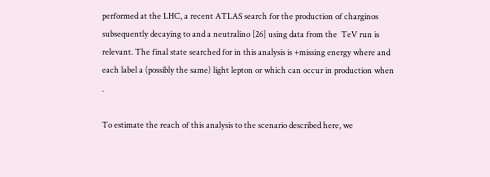performed at the LHC, a recent ATLAS search for the production of charginos subsequently decaying to and a neutralino [26] using data from the  TeV run is relevant. The final state searched for in this analysis is +missing energy where and each label a (possibly the same) light lepton or which can occur in production when .

To estimate the reach of this analysis to the scenario described here, we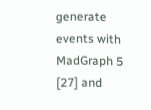generate events with MadGraph 5 [27] and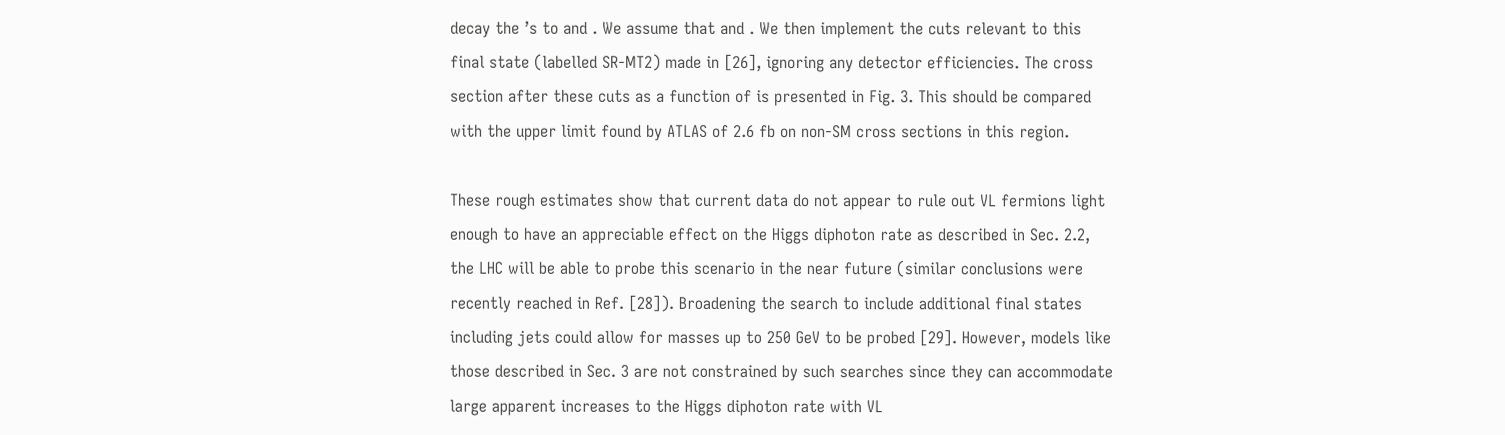decay the ’s to and . We assume that and . We then implement the cuts relevant to this final state (labelled SR-MT2) made in [26], ignoring any detector efficiencies. The cross section after these cuts as a function of is presented in Fig. 3. This should be compared with the upper limit found by ATLAS of 2.6 fb on non-SM cross sections in this region.

These rough estimates show that current data do not appear to rule out VL fermions light enough to have an appreciable effect on the Higgs diphoton rate as described in Sec. 2.2, the LHC will be able to probe this scenario in the near future (similar conclusions were recently reached in Ref. [28]). Broadening the search to include additional final states including jets could allow for masses up to 250 GeV to be probed [29]. However, models like those described in Sec. 3 are not constrained by such searches since they can accommodate large apparent increases to the Higgs diphoton rate with VL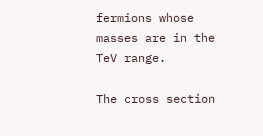fermions whose masses are in the TeV range.

The cross section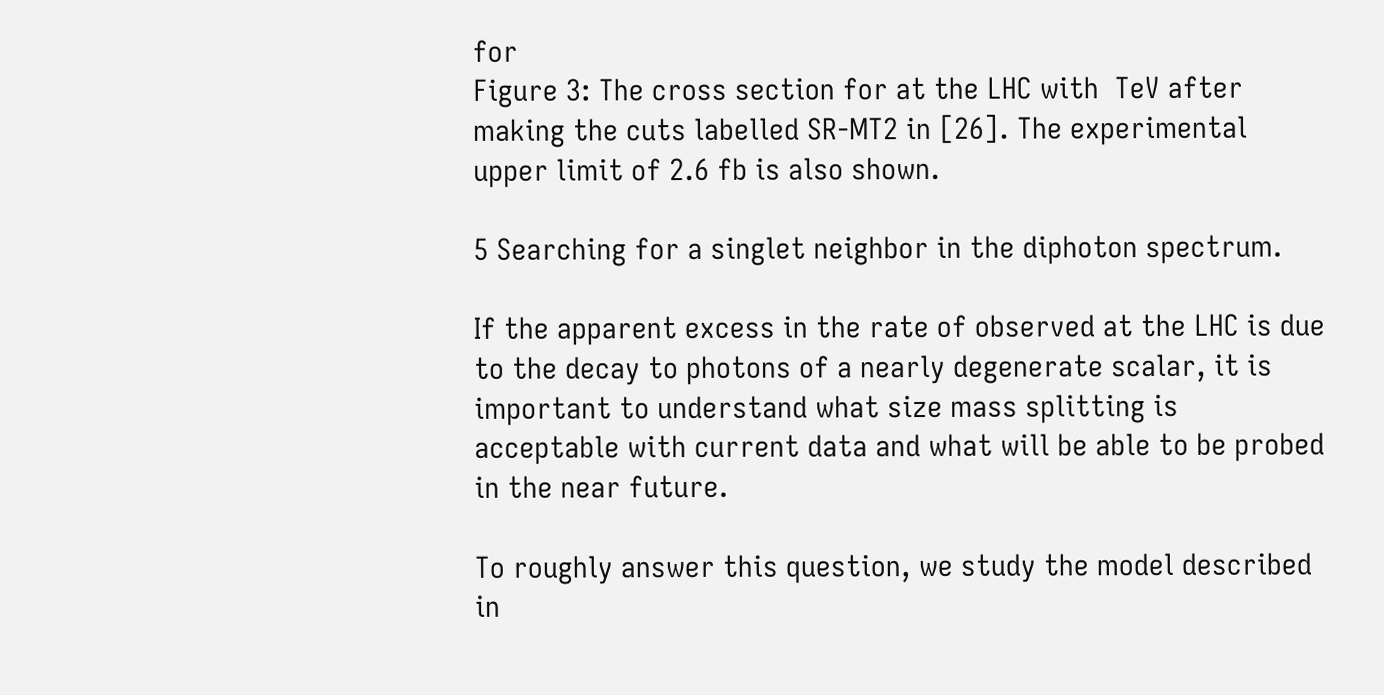for
Figure 3: The cross section for at the LHC with  TeV after making the cuts labelled SR-MT2 in [26]. The experimental upper limit of 2.6 fb is also shown.

5 Searching for a singlet neighbor in the diphoton spectrum.

If the apparent excess in the rate of observed at the LHC is due to the decay to photons of a nearly degenerate scalar, it is important to understand what size mass splitting is acceptable with current data and what will be able to be probed in the near future.

To roughly answer this question, we study the model described in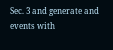Sec. 3 and generate and events with